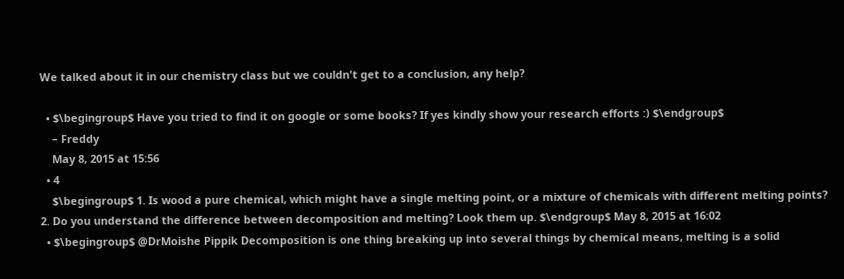We talked about it in our chemistry class but we couldn't get to a conclusion, any help?

  • $\begingroup$ Have you tried to find it on google or some books? If yes kindly show your research efforts :) $\endgroup$
    – Freddy
    May 8, 2015 at 15:56
  • 4
    $\begingroup$ 1. Is wood a pure chemical, which might have a single melting point, or a mixture of chemicals with different melting points? 2. Do you understand the difference between decomposition and melting? Look them up. $\endgroup$ May 8, 2015 at 16:02
  • $\begingroup$ @DrMoishe Pippik Decomposition is one thing breaking up into several things by chemical means, melting is a solid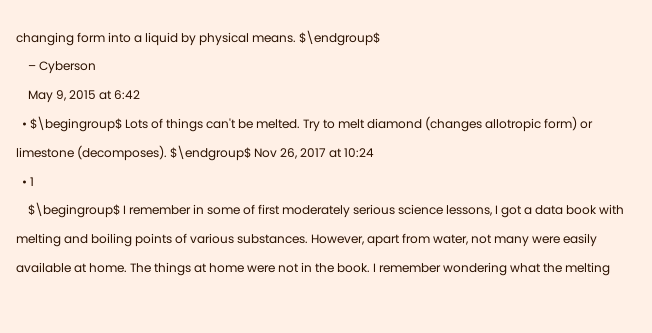changing form into a liquid by physical means. $\endgroup$
    – Cyberson
    May 9, 2015 at 6:42
  • $\begingroup$ Lots of things can't be melted. Try to melt diamond (changes allotropic form) or limestone (decomposes). $\endgroup$ Nov 26, 2017 at 10:24
  • 1
    $\begingroup$ I remember in some of first moderately serious science lessons, I got a data book with melting and boiling points of various substances. However, apart from water, not many were easily available at home. The things at home were not in the book. I remember wondering what the melting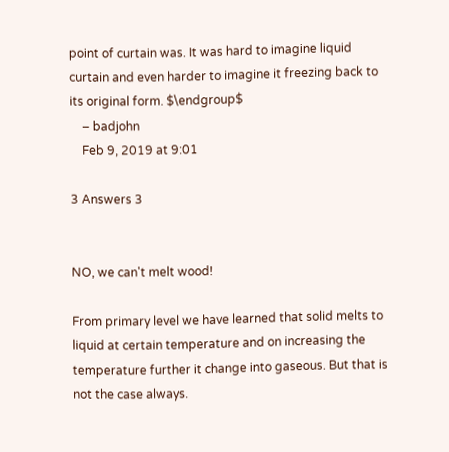point of curtain was. It was hard to imagine liquid curtain and even harder to imagine it freezing back to its original form. $\endgroup$
    – badjohn
    Feb 9, 2019 at 9:01

3 Answers 3


NO, we can't melt wood!

From primary level we have learned that solid melts to liquid at certain temperature and on increasing the temperature further it change into gaseous. But that is not the case always.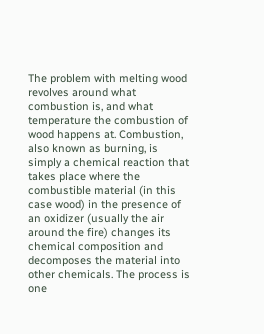The problem with melting wood revolves around what combustion is, and what temperature the combustion of wood happens at. Combustion, also known as burning, is simply a chemical reaction that takes place where the combustible material (in this case wood) in the presence of an oxidizer (usually the air around the fire) changes its chemical composition and decomposes the material into other chemicals. The process is one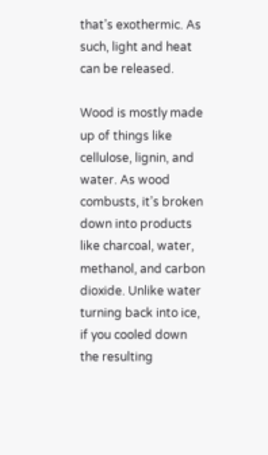that’s exothermic. As such, light and heat can be released.

Wood is mostly made up of things like cellulose, lignin, and water. As wood combusts, it’s broken down into products like charcoal, water, methanol, and carbon dioxide. Unlike water turning back into ice, if you cooled down the resulting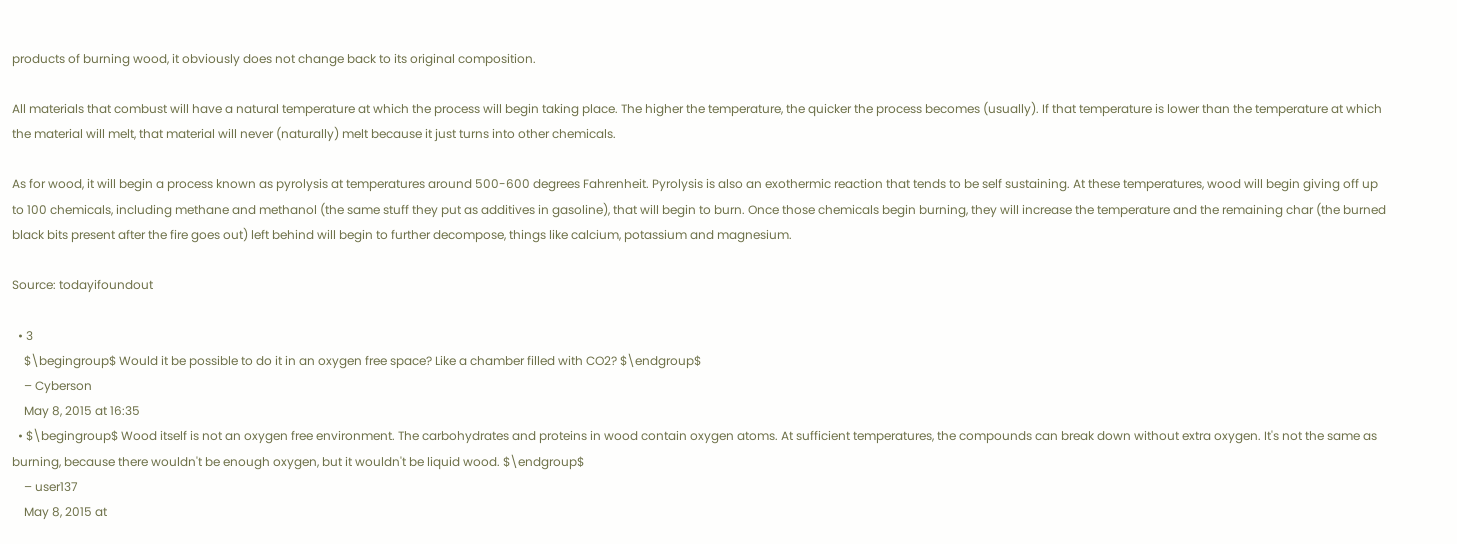products of burning wood, it obviously does not change back to its original composition.

All materials that combust will have a natural temperature at which the process will begin taking place. The higher the temperature, the quicker the process becomes (usually). If that temperature is lower than the temperature at which the material will melt, that material will never (naturally) melt because it just turns into other chemicals.

As for wood, it will begin a process known as pyrolysis at temperatures around 500-600 degrees Fahrenheit. Pyrolysis is also an exothermic reaction that tends to be self sustaining. At these temperatures, wood will begin giving off up to 100 chemicals, including methane and methanol (the same stuff they put as additives in gasoline), that will begin to burn. Once those chemicals begin burning, they will increase the temperature and the remaining char (the burned black bits present after the fire goes out) left behind will begin to further decompose, things like calcium, potassium and magnesium.

Source: todayifoundout

  • 3
    $\begingroup$ Would it be possible to do it in an oxygen free space? Like a chamber filled with CO2? $\endgroup$
    – Cyberson
    May 8, 2015 at 16:35
  • $\begingroup$ Wood itself is not an oxygen free environment. The carbohydrates and proteins in wood contain oxygen atoms. At sufficient temperatures, the compounds can break down without extra oxygen. It's not the same as burning, because there wouldn't be enough oxygen, but it wouldn't be liquid wood. $\endgroup$
    – user137
    May 8, 2015 at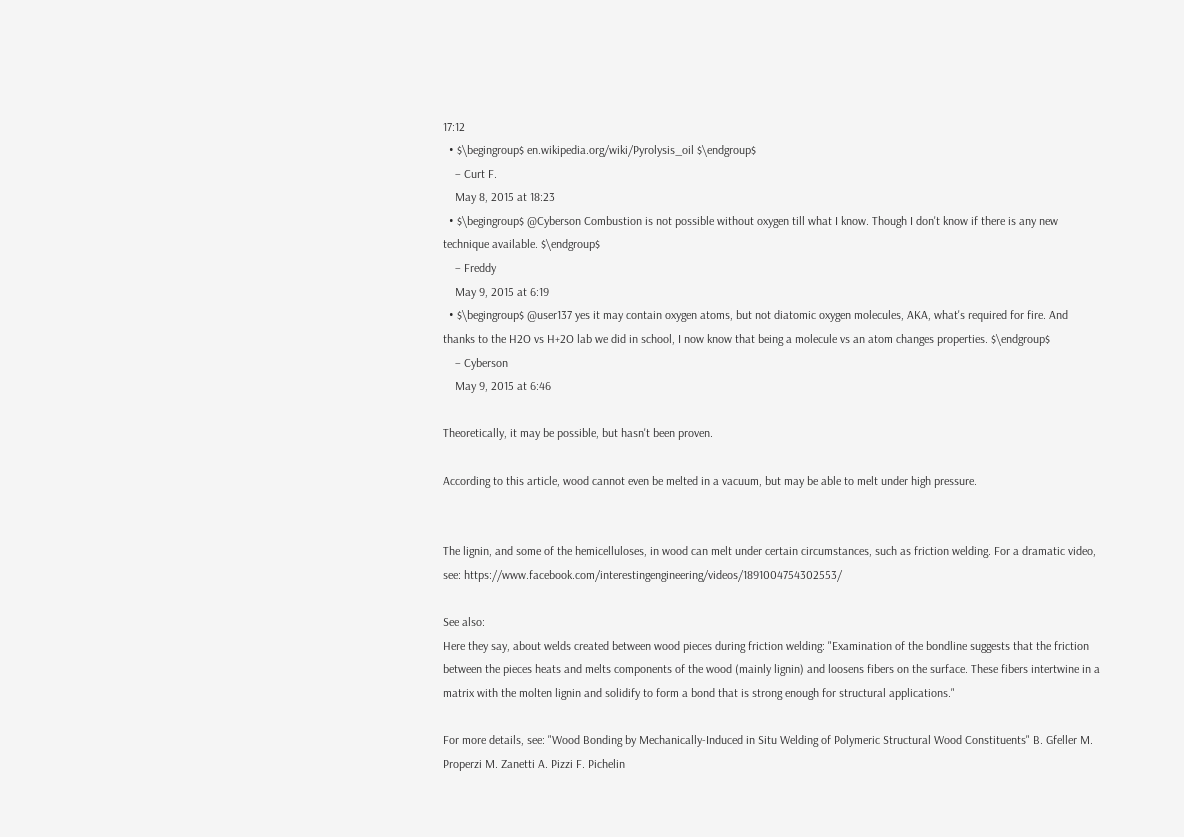17:12
  • $\begingroup$ en.wikipedia.org/wiki/Pyrolysis_oil $\endgroup$
    – Curt F.
    May 8, 2015 at 18:23
  • $\begingroup$ @Cyberson Combustion is not possible without oxygen till what I know. Though I don't know if there is any new technique available. $\endgroup$
    – Freddy
    May 9, 2015 at 6:19
  • $\begingroup$ @user137 yes it may contain oxygen atoms, but not diatomic oxygen molecules, AKA, what's required for fire. And thanks to the H2O vs H+2O lab we did in school, I now know that being a molecule vs an atom changes properties. $\endgroup$
    – Cyberson
    May 9, 2015 at 6:46

Theoretically, it may be possible, but hasn't been proven.

According to this article, wood cannot even be melted in a vacuum, but may be able to melt under high pressure.


The lignin, and some of the hemicelluloses, in wood can melt under certain circumstances, such as friction welding. For a dramatic video, see: https://www.facebook.com/interestingengineering/videos/1891004754302553/

See also:
Here they say, about welds created between wood pieces during friction welding: "Examination of the bondline suggests that the friction between the pieces heats and melts components of the wood (mainly lignin) and loosens fibers on the surface. These fibers intertwine in a matrix with the molten lignin and solidify to form a bond that is strong enough for structural applications."

For more details, see: "Wood Bonding by Mechanically-Induced in Situ Welding of Polymeric Structural Wood Constituents" B. Gfeller M. Properzi M. Zanetti A. Pizzi F. Pichelin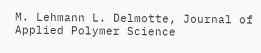M. Lehmann L. Delmotte, Journal of Applied Polymer Science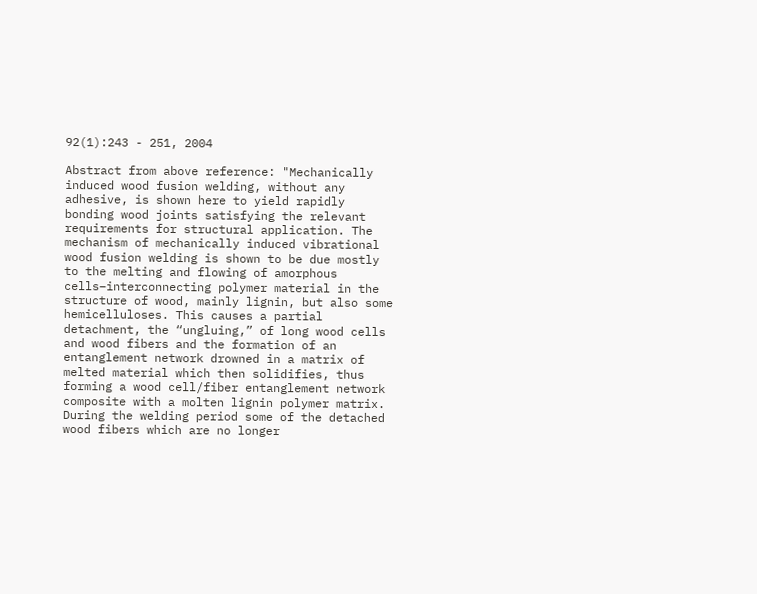92(1):243 - 251, 2004

Abstract from above reference: "Mechanically induced wood fusion welding, without any adhesive, is shown here to yield rapidly bonding wood joints satisfying the relevant requirements for structural application. The mechanism of mechanically induced vibrational wood fusion welding is shown to be due mostly to the melting and flowing of amorphous cells–interconnecting polymer material in the structure of wood, mainly lignin, but also some hemicelluloses. This causes a partial detachment, the “ungluing,” of long wood cells and wood fibers and the formation of an entanglement network drowned in a matrix of melted material which then solidifies, thus forming a wood cell/fiber entanglement network composite with a molten lignin polymer matrix. During the welding period some of the detached wood fibers which are no longer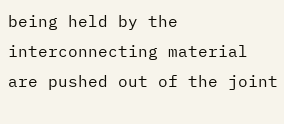being held by the interconnecting material are pushed out of the joint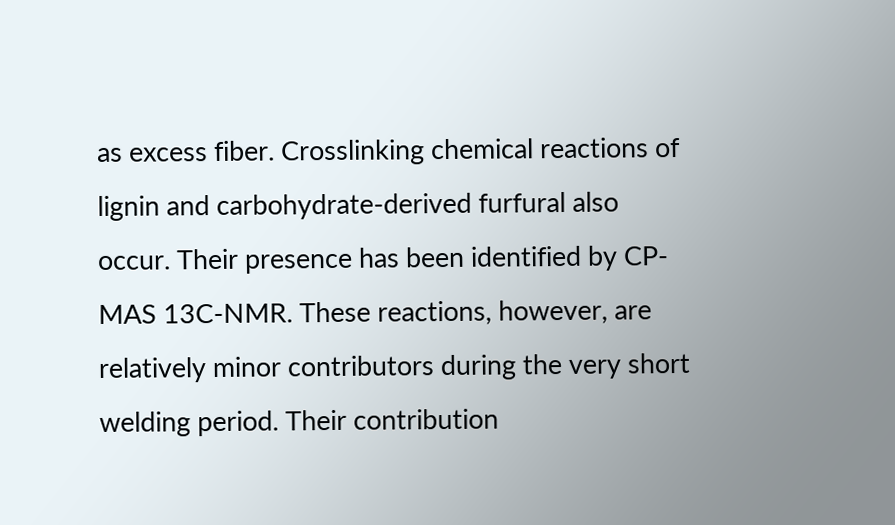as excess fiber. Crosslinking chemical reactions of lignin and carbohydrate-derived furfural also occur. Their presence has been identified by CP-MAS 13C-NMR. These reactions, however, are relatively minor contributors during the very short welding period. Their contribution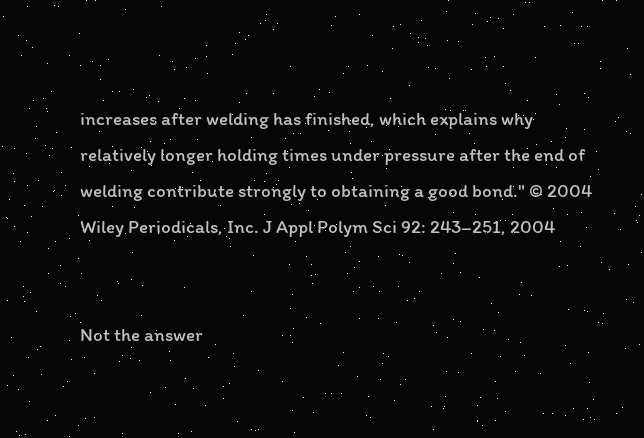increases after welding has finished, which explains why relatively longer holding times under pressure after the end of welding contribute strongly to obtaining a good bond." © 2004 Wiley Periodicals, Inc. J Appl Polym Sci 92: 243–251, 2004


Not the answer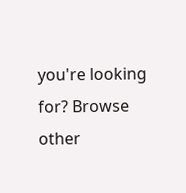you're looking for? Browse other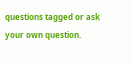questions tagged or ask your own question.